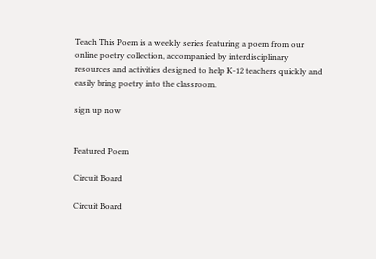Teach This Poem is a weekly series featuring a poem from our online poetry collection, accompanied by interdisciplinary resources and activities designed to help K-12 teachers quickly and easily bring poetry into the classroom.

sign up now


Featured Poem

Circuit Board

Circuit Board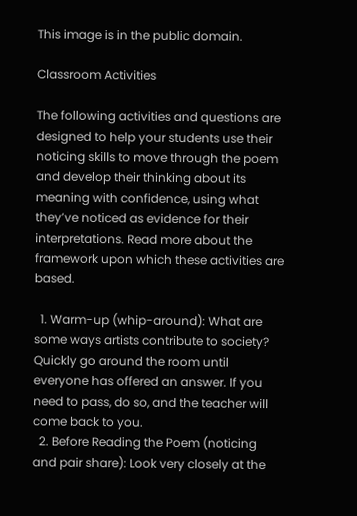This image is in the public domain.

Classroom Activities

The following activities and questions are designed to help your students use their noticing skills to move through the poem and develop their thinking about its meaning with confidence, using what they’ve noticed as evidence for their interpretations. Read more about the framework upon which these activities are based.

  1. Warm-up (whip-around): What are some ways artists contribute to society? Quickly go around the room until everyone has offered an answer. If you need to pass, do so, and the teacher will come back to you.
  2. Before Reading the Poem (noticing and pair share): Look very closely at the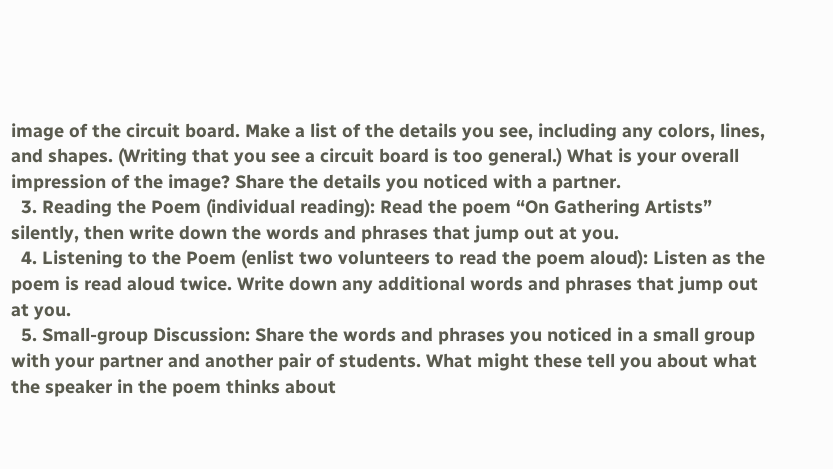image of the circuit board. Make a list of the details you see, including any colors, lines, and shapes. (Writing that you see a circuit board is too general.) What is your overall impression of the image? Share the details you noticed with a partner.
  3. Reading the Poem (individual reading): Read the poem “On Gathering Artists” silently, then write down the words and phrases that jump out at you.
  4. Listening to the Poem (enlist two volunteers to read the poem aloud): Listen as the poem is read aloud twice. Write down any additional words and phrases that jump out at you.
  5. Small-group Discussion: Share the words and phrases you noticed in a small group with your partner and another pair of students. What might these tell you about what the speaker in the poem thinks about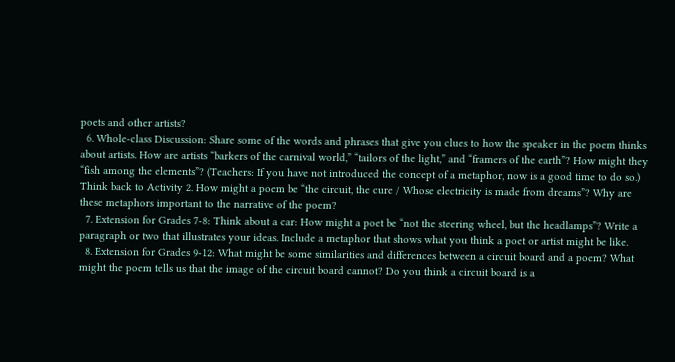poets and other artists?
  6. Whole-class Discussion: Share some of the words and phrases that give you clues to how the speaker in the poem thinks about artists. How are artists “barkers of the carnival world,” “tailors of the light,” and “framers of the earth”? How might they “fish among the elements”? (Teachers: If you have not introduced the concept of a metaphor, now is a good time to do so.) Think back to Activity 2. How might a poem be “the circuit, the cure / Whose electricity is made from dreams”? Why are these metaphors important to the narrative of the poem?
  7. Extension for Grades 7-8: Think about a car: How might a poet be “not the steering wheel, but the headlamps”? Write a paragraph or two that illustrates your ideas. Include a metaphor that shows what you think a poet or artist might be like.
  8. Extension for Grades 9-12: What might be some similarities and differences between a circuit board and a poem? What might the poem tells us that the image of the circuit board cannot? Do you think a circuit board is a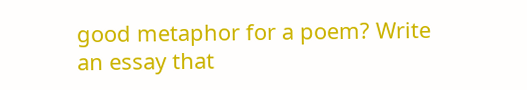good metaphor for a poem? Write an essay that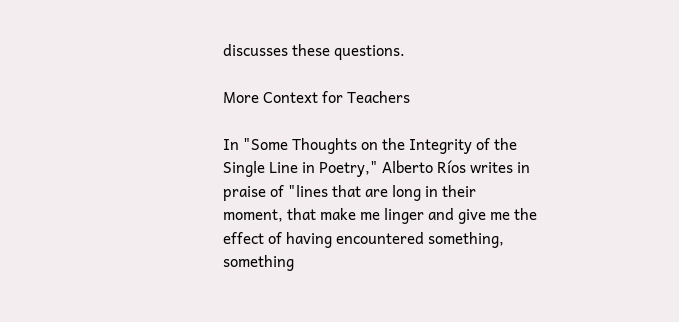discusses these questions.

More Context for Teachers

In "Some Thoughts on the Integrity of the Single Line in Poetry," Alberto Ríos writes in praise of "lines that are long in their moment, that make me linger and give me the effect of having encountered something, something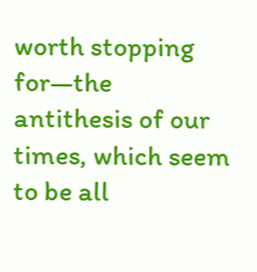worth stopping for—the antithesis of our times, which seem to be all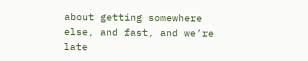about getting somewhere else, and fast, and we’re late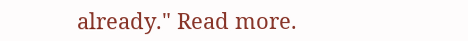already." Read more.